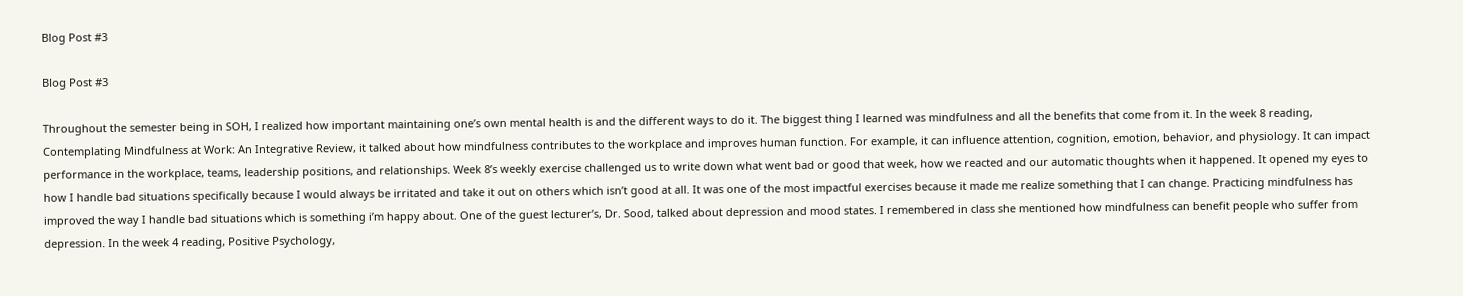Blog Post #3

Blog Post #3

Throughout the semester being in SOH, I realized how important maintaining one’s own mental health is and the different ways to do it. The biggest thing I learned was mindfulness and all the benefits that come from it. In the week 8 reading, Contemplating Mindfulness at Work: An Integrative Review, it talked about how mindfulness contributes to the workplace and improves human function. For example, it can influence attention, cognition, emotion, behavior, and physiology. It can impact performance in the workplace, teams, leadership positions, and relationships. Week 8’s weekly exercise challenged us to write down what went bad or good that week, how we reacted and our automatic thoughts when it happened. It opened my eyes to how I handle bad situations specifically because I would always be irritated and take it out on others which isn’t good at all. It was one of the most impactful exercises because it made me realize something that I can change. Practicing mindfulness has improved the way I handle bad situations which is something i’m happy about. One of the guest lecturer’s, Dr. Sood, talked about depression and mood states. I remembered in class she mentioned how mindfulness can benefit people who suffer from depression. In the week 4 reading, Positive Psychology,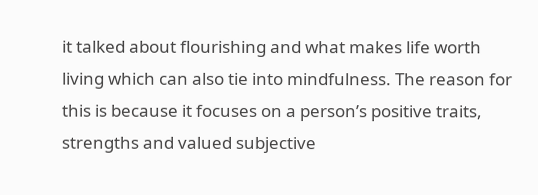it talked about flourishing and what makes life worth living which can also tie into mindfulness. The reason for this is because it focuses on a person’s positive traits, strengths and valued subjective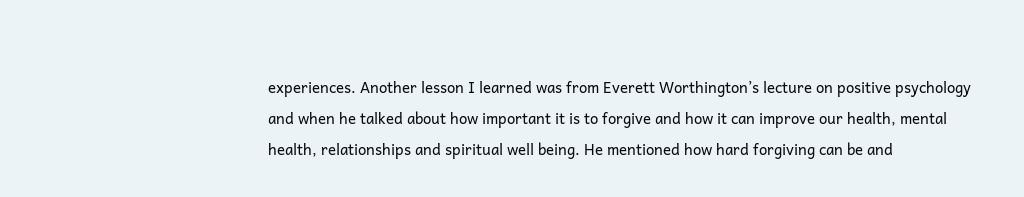experiences. Another lesson I learned was from Everett Worthington’s lecture on positive psychology and when he talked about how important it is to forgive and how it can improve our health, mental health, relationships and spiritual well being. He mentioned how hard forgiving can be and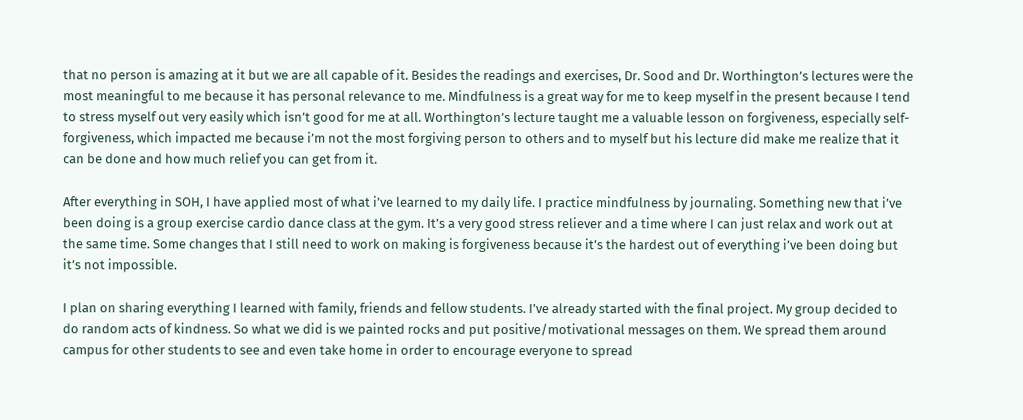that no person is amazing at it but we are all capable of it. Besides the readings and exercises, Dr. Sood and Dr. Worthington’s lectures were the most meaningful to me because it has personal relevance to me. Mindfulness is a great way for me to keep myself in the present because I tend to stress myself out very easily which isn’t good for me at all. Worthington’s lecture taught me a valuable lesson on forgiveness, especially self-forgiveness, which impacted me because i’m not the most forgiving person to others and to myself but his lecture did make me realize that it can be done and how much relief you can get from it.

After everything in SOH, I have applied most of what i’ve learned to my daily life. I practice mindfulness by journaling. Something new that i’ve been doing is a group exercise cardio dance class at the gym. It’s a very good stress reliever and a time where I can just relax and work out at the same time. Some changes that I still need to work on making is forgiveness because it’s the hardest out of everything i’ve been doing but it’s not impossible.

I plan on sharing everything I learned with family, friends and fellow students. I’ve already started with the final project. My group decided to do random acts of kindness. So what we did is we painted rocks and put positive/motivational messages on them. We spread them around campus for other students to see and even take home in order to encourage everyone to spread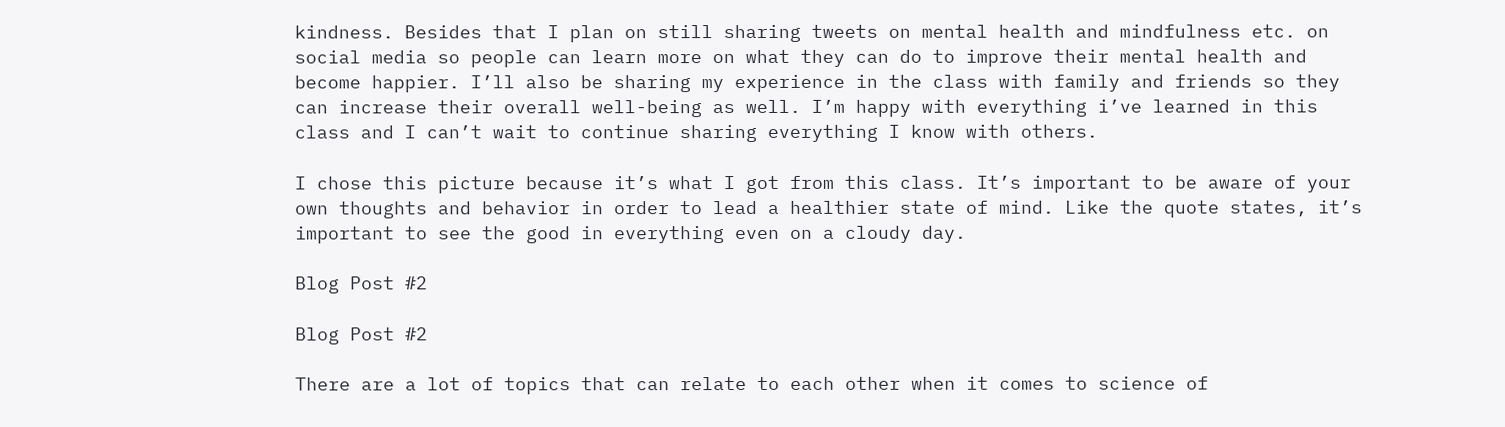kindness. Besides that I plan on still sharing tweets on mental health and mindfulness etc. on social media so people can learn more on what they can do to improve their mental health and become happier. I’ll also be sharing my experience in the class with family and friends so they can increase their overall well-being as well. I’m happy with everything i’ve learned in this class and I can’t wait to continue sharing everything I know with others.

I chose this picture because it’s what I got from this class. It’s important to be aware of your own thoughts and behavior in order to lead a healthier state of mind. Like the quote states, it’s important to see the good in everything even on a cloudy day.

Blog Post #2

Blog Post #2

There are a lot of topics that can relate to each other when it comes to science of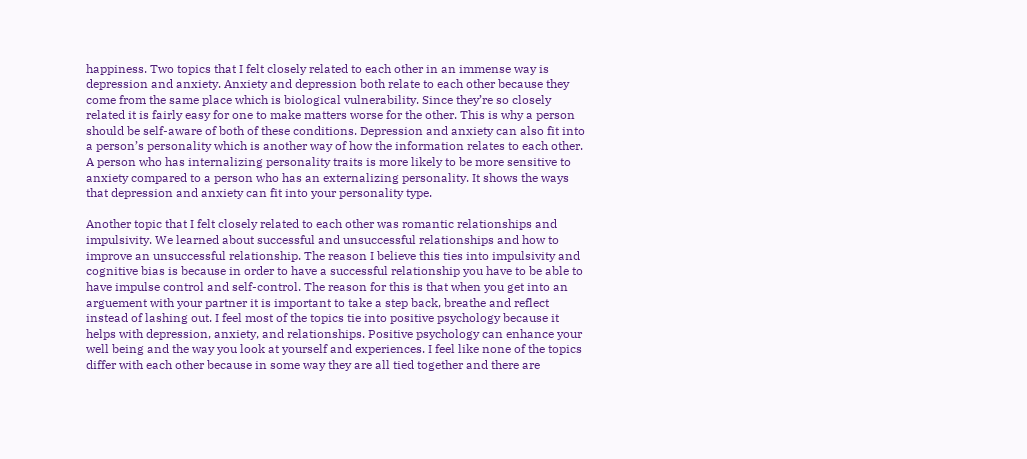happiness. Two topics that I felt closely related to each other in an immense way is depression and anxiety. Anxiety and depression both relate to each other because they come from the same place which is biological vulnerability. Since they’re so closely related it is fairly easy for one to make matters worse for the other. This is why a person should be self-aware of both of these conditions. Depression and anxiety can also fit into a person’s personality which is another way of how the information relates to each other. A person who has internalizing personality traits is more likely to be more sensitive to anxiety compared to a person who has an externalizing personality. It shows the ways that depression and anxiety can fit into your personality type.

Another topic that I felt closely related to each other was romantic relationships and impulsivity. We learned about successful and unsuccessful relationships and how to improve an unsuccessful relationship. The reason I believe this ties into impulsivity and cognitive bias is because in order to have a successful relationship you have to be able to have impulse control and self-control. The reason for this is that when you get into an arguement with your partner it is important to take a step back, breathe and reflect instead of lashing out. I feel most of the topics tie into positive psychology because it helps with depression, anxiety, and relationships. Positive psychology can enhance your well being and the way you look at yourself and experiences. I feel like none of the topics differ with each other because in some way they are all tied together and there are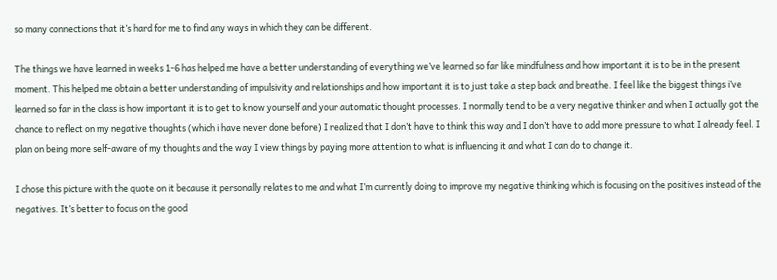so many connections that it’s hard for me to find any ways in which they can be different.

The things we have learned in weeks 1-6 has helped me have a better understanding of everything we’ve learned so far like mindfulness and how important it is to be in the present moment. This helped me obtain a better understanding of impulsivity and relationships and how important it is to just take a step back and breathe. I feel like the biggest things i’ve learned so far in the class is how important it is to get to know yourself and your automatic thought processes. I normally tend to be a very negative thinker and when I actually got the chance to reflect on my negative thoughts (which i have never done before) I realized that I don’t have to think this way and I don’t have to add more pressure to what I already feel. I plan on being more self-aware of my thoughts and the way I view things by paying more attention to what is influencing it and what I can do to change it.

I chose this picture with the quote on it because it personally relates to me and what I’m currently doing to improve my negative thinking which is focusing on the positives instead of the negatives. It’s better to focus on the good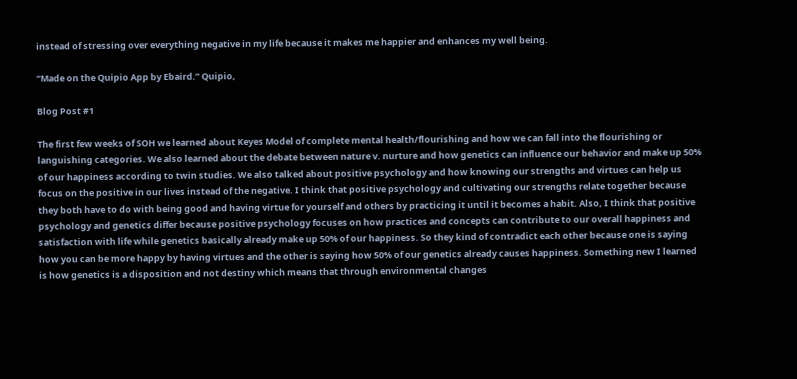instead of stressing over everything negative in my life because it makes me happier and enhances my well being.

“Made on the Quipio App by Ebaird.” Quipio,

Blog Post #1

The first few weeks of SOH we learned about Keyes Model of complete mental health/flourishing and how we can fall into the flourishing or languishing categories. We also learned about the debate between nature v. nurture and how genetics can influence our behavior and make up 50% of our happiness according to twin studies. We also talked about positive psychology and how knowing our strengths and virtues can help us focus on the positive in our lives instead of the negative. I think that positive psychology and cultivating our strengths relate together because they both have to do with being good and having virtue for yourself and others by practicing it until it becomes a habit. Also, I think that positive psychology and genetics differ because positive psychology focuses on how practices and concepts can contribute to our overall happiness and satisfaction with life while genetics basically already make up 50% of our happiness. So they kind of contradict each other because one is saying how you can be more happy by having virtues and the other is saying how 50% of our genetics already causes happiness. Something new I learned is how genetics is a disposition and not destiny which means that through environmental changes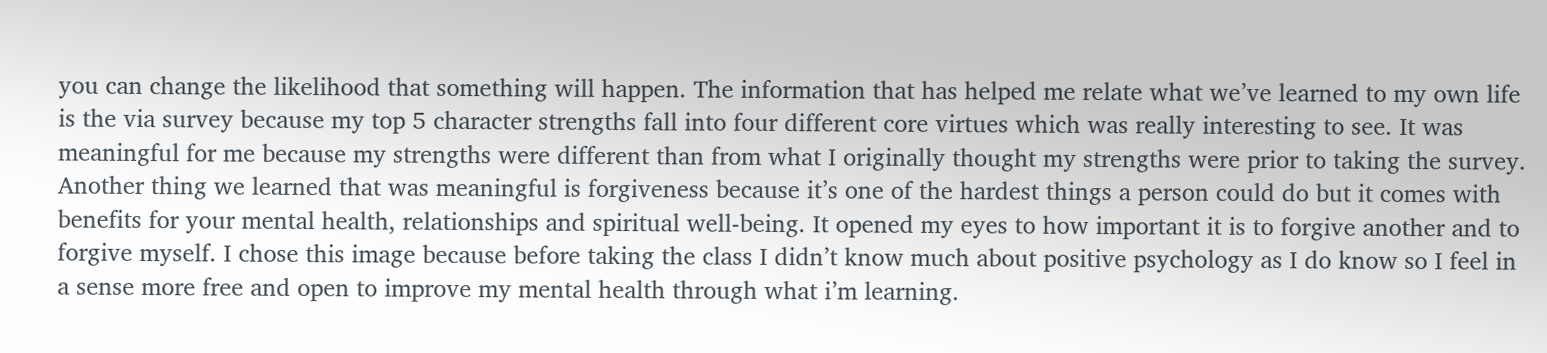you can change the likelihood that something will happen. The information that has helped me relate what we’ve learned to my own life is the via survey because my top 5 character strengths fall into four different core virtues which was really interesting to see. It was meaningful for me because my strengths were different than from what I originally thought my strengths were prior to taking the survey. Another thing we learned that was meaningful is forgiveness because it’s one of the hardest things a person could do but it comes with benefits for your mental health, relationships and spiritual well-being. It opened my eyes to how important it is to forgive another and to forgive myself. I chose this image because before taking the class I didn’t know much about positive psychology as I do know so I feel in a sense more free and open to improve my mental health through what i’m learning.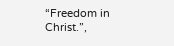“Freedom in Christ.”,